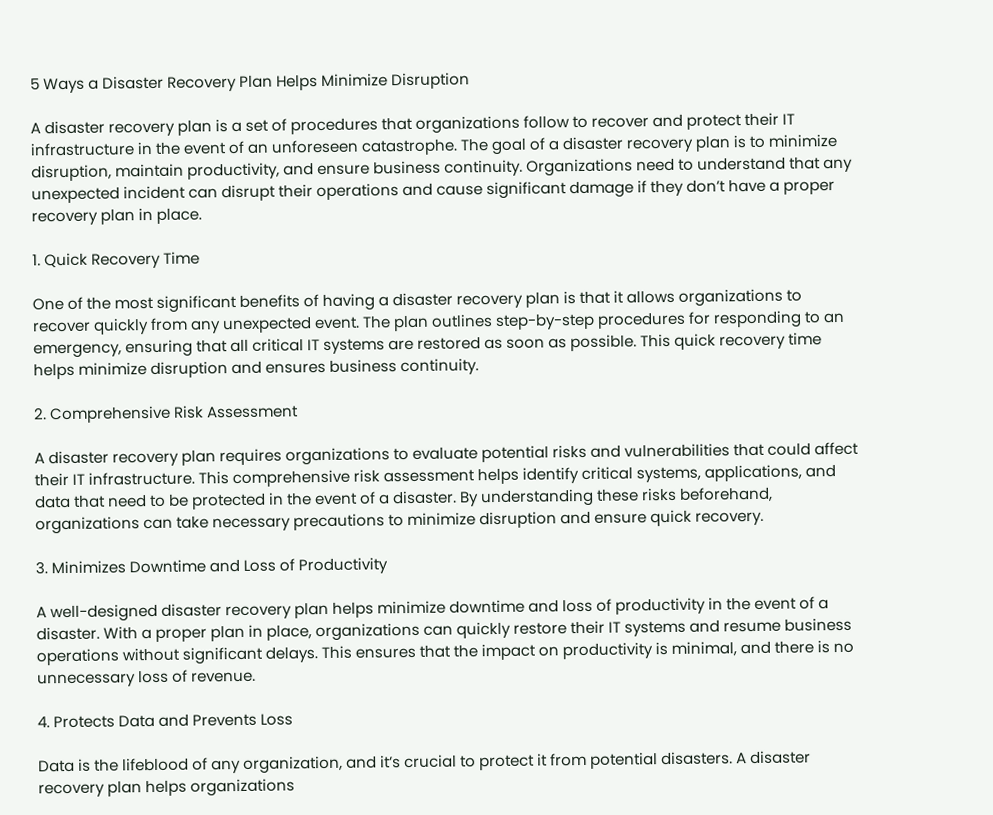5 Ways a Disaster Recovery Plan Helps Minimize Disruption

A disaster recovery plan is a set of procedures that organizations follow to recover and protect their IT infrastructure in the event of an unforeseen catastrophe. The goal of a disaster recovery plan is to minimize disruption, maintain productivity, and ensure business continuity. Organizations need to understand that any unexpected incident can disrupt their operations and cause significant damage if they don’t have a proper recovery plan in place.

1. Quick Recovery Time

One of the most significant benefits of having a disaster recovery plan is that it allows organizations to recover quickly from any unexpected event. The plan outlines step-by-step procedures for responding to an emergency, ensuring that all critical IT systems are restored as soon as possible. This quick recovery time helps minimize disruption and ensures business continuity.

2. Comprehensive Risk Assessment

A disaster recovery plan requires organizations to evaluate potential risks and vulnerabilities that could affect their IT infrastructure. This comprehensive risk assessment helps identify critical systems, applications, and data that need to be protected in the event of a disaster. By understanding these risks beforehand, organizations can take necessary precautions to minimize disruption and ensure quick recovery.

3. Minimizes Downtime and Loss of Productivity

A well-designed disaster recovery plan helps minimize downtime and loss of productivity in the event of a disaster. With a proper plan in place, organizations can quickly restore their IT systems and resume business operations without significant delays. This ensures that the impact on productivity is minimal, and there is no unnecessary loss of revenue.

4. Protects Data and Prevents Loss

Data is the lifeblood of any organization, and it’s crucial to protect it from potential disasters. A disaster recovery plan helps organizations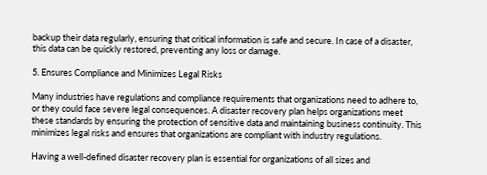backup their data regularly, ensuring that critical information is safe and secure. In case of a disaster, this data can be quickly restored, preventing any loss or damage.

5. Ensures Compliance and Minimizes Legal Risks

Many industries have regulations and compliance requirements that organizations need to adhere to, or they could face severe legal consequences. A disaster recovery plan helps organizations meet these standards by ensuring the protection of sensitive data and maintaining business continuity. This minimizes legal risks and ensures that organizations are compliant with industry regulations.

Having a well-defined disaster recovery plan is essential for organizations of all sizes and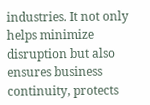industries. It not only helps minimize disruption but also ensures business continuity, protects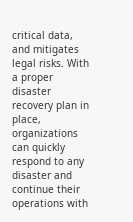critical data, and mitigates legal risks. With a proper disaster recovery plan in place, organizations can quickly respond to any disaster and continue their operations with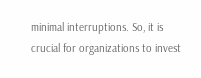minimal interruptions. So, it is crucial for organizations to invest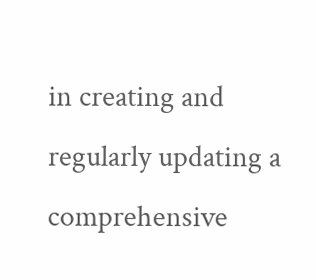in creating and regularly updating a comprehensive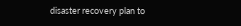disaster recovery plan to